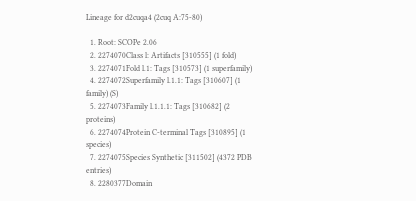Lineage for d2cuqa4 (2cuq A:75-80)

  1. Root: SCOPe 2.06
  2. 2274070Class l: Artifacts [310555] (1 fold)
  3. 2274071Fold l.1: Tags [310573] (1 superfamily)
  4. 2274072Superfamily l.1.1: Tags [310607] (1 family) (S)
  5. 2274073Family l.1.1.1: Tags [310682] (2 proteins)
  6. 2274074Protein C-terminal Tags [310895] (1 species)
  7. 2274075Species Synthetic [311502] (4372 PDB entries)
  8. 2280377Domain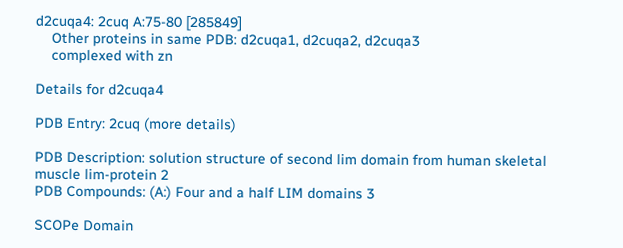d2cuqa4: 2cuq A:75-80 [285849]
    Other proteins in same PDB: d2cuqa1, d2cuqa2, d2cuqa3
    complexed with zn

Details for d2cuqa4

PDB Entry: 2cuq (more details)

PDB Description: solution structure of second lim domain from human skeletal muscle lim-protein 2
PDB Compounds: (A:) Four and a half LIM domains 3

SCOPe Domain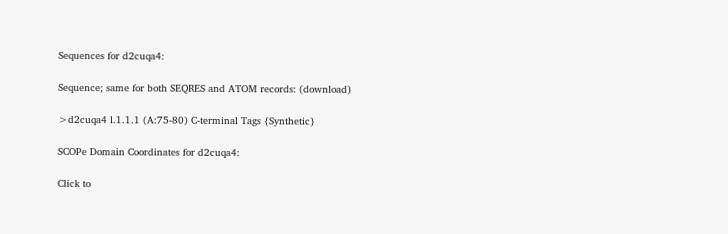Sequences for d2cuqa4:

Sequence; same for both SEQRES and ATOM records: (download)

>d2cuqa4 l.1.1.1 (A:75-80) C-terminal Tags {Synthetic}

SCOPe Domain Coordinates for d2cuqa4:

Click to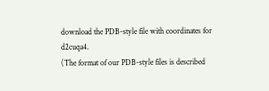download the PDB-style file with coordinates for d2cuqa4.
(The format of our PDB-style files is described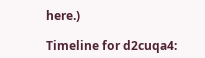here.)

Timeline for d2cuqa4: